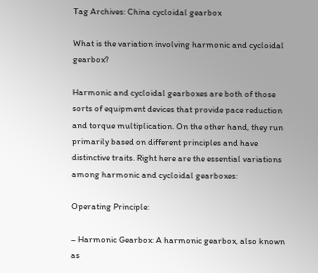Tag Archives: China cycloidal gearbox

What is the variation involving harmonic and cycloidal gearbox?

Harmonic and cycloidal gearboxes are both of those sorts of equipment devices that provide pace reduction and torque multiplication. On the other hand, they run primarily based on different principles and have distinctive traits. Right here are the essential variations among harmonic and cycloidal gearboxes:

Operating Principle:

– Harmonic Gearbox: A harmonic gearbox, also known as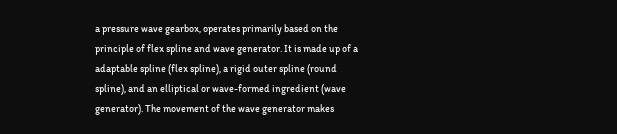a pressure wave gearbox, operates primarily based on the principle of flex spline and wave generator. It is made up of a adaptable spline (flex spline), a rigid outer spline (round spline), and an elliptical or wave-formed ingredient (wave generator). The movement of the wave generator makes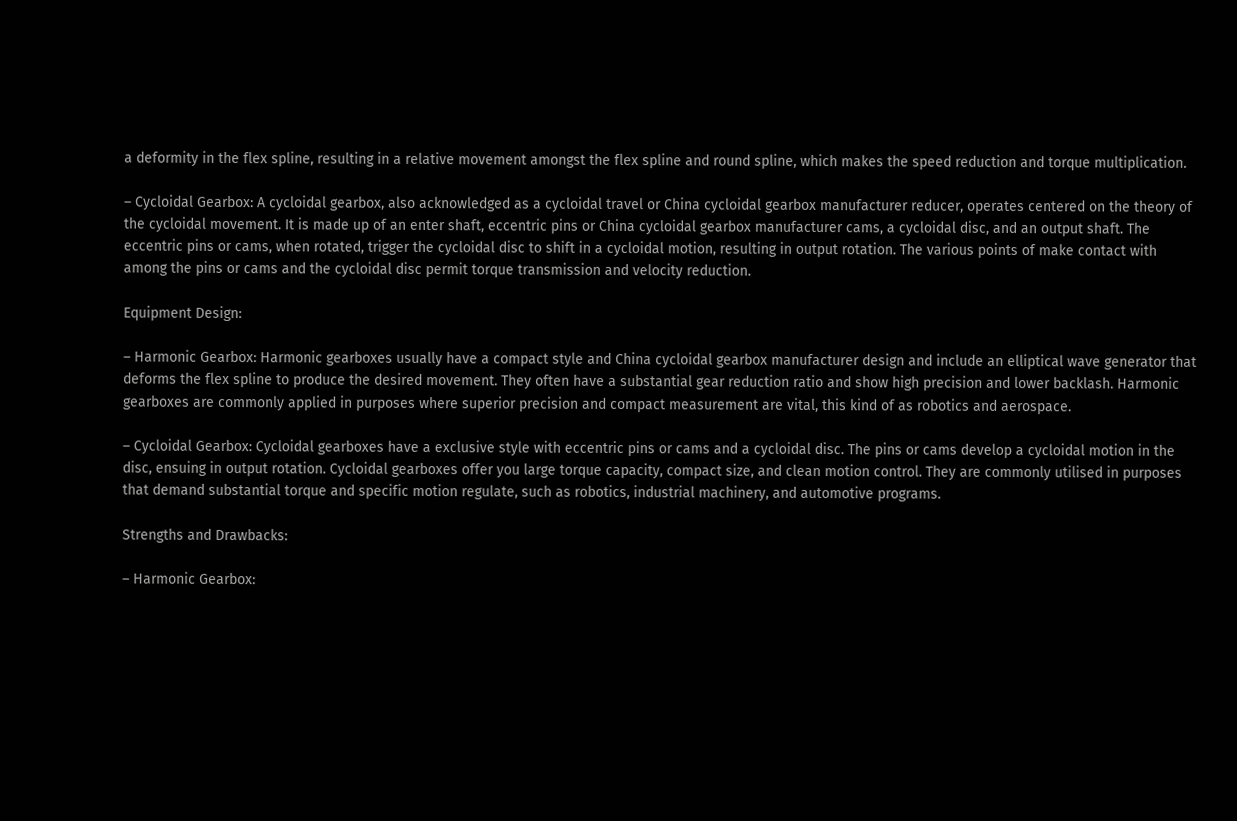a deformity in the flex spline, resulting in a relative movement amongst the flex spline and round spline, which makes the speed reduction and torque multiplication.

– Cycloidal Gearbox: A cycloidal gearbox, also acknowledged as a cycloidal travel or China cycloidal gearbox manufacturer reducer, operates centered on the theory of the cycloidal movement. It is made up of an enter shaft, eccentric pins or China cycloidal gearbox manufacturer cams, a cycloidal disc, and an output shaft. The eccentric pins or cams, when rotated, trigger the cycloidal disc to shift in a cycloidal motion, resulting in output rotation. The various points of make contact with among the pins or cams and the cycloidal disc permit torque transmission and velocity reduction.

Equipment Design:

– Harmonic Gearbox: Harmonic gearboxes usually have a compact style and China cycloidal gearbox manufacturer design and include an elliptical wave generator that deforms the flex spline to produce the desired movement. They often have a substantial gear reduction ratio and show high precision and lower backlash. Harmonic gearboxes are commonly applied in purposes where superior precision and compact measurement are vital, this kind of as robotics and aerospace.

– Cycloidal Gearbox: Cycloidal gearboxes have a exclusive style with eccentric pins or cams and a cycloidal disc. The pins or cams develop a cycloidal motion in the disc, ensuing in output rotation. Cycloidal gearboxes offer you large torque capacity, compact size, and clean motion control. They are commonly utilised in purposes that demand substantial torque and specific motion regulate, such as robotics, industrial machinery, and automotive programs.

Strengths and Drawbacks:

– Harmonic Gearbox: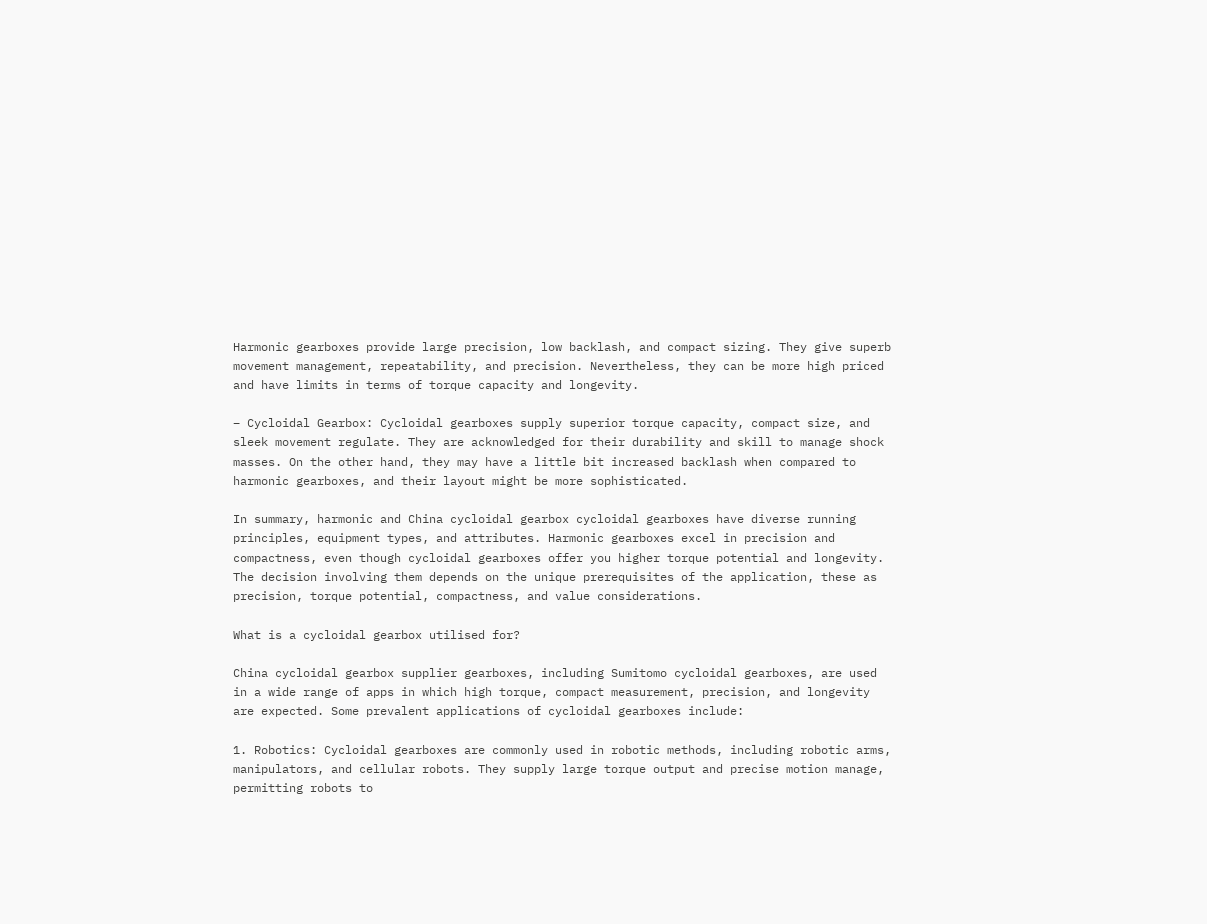Harmonic gearboxes provide large precision, low backlash, and compact sizing. They give superb movement management, repeatability, and precision. Nevertheless, they can be more high priced and have limits in terms of torque capacity and longevity.

– Cycloidal Gearbox: Cycloidal gearboxes supply superior torque capacity, compact size, and sleek movement regulate. They are acknowledged for their durability and skill to manage shock masses. On the other hand, they may have a little bit increased backlash when compared to harmonic gearboxes, and their layout might be more sophisticated.

In summary, harmonic and China cycloidal gearbox cycloidal gearboxes have diverse running principles, equipment types, and attributes. Harmonic gearboxes excel in precision and compactness, even though cycloidal gearboxes offer you higher torque potential and longevity. The decision involving them depends on the unique prerequisites of the application, these as precision, torque potential, compactness, and value considerations.

What is a cycloidal gearbox utilised for?

China cycloidal gearbox supplier gearboxes, including Sumitomo cycloidal gearboxes, are used in a wide range of apps in which high torque, compact measurement, precision, and longevity are expected. Some prevalent applications of cycloidal gearboxes include:

1. Robotics: Cycloidal gearboxes are commonly used in robotic methods, including robotic arms, manipulators, and cellular robots. They supply large torque output and precise motion manage, permitting robots to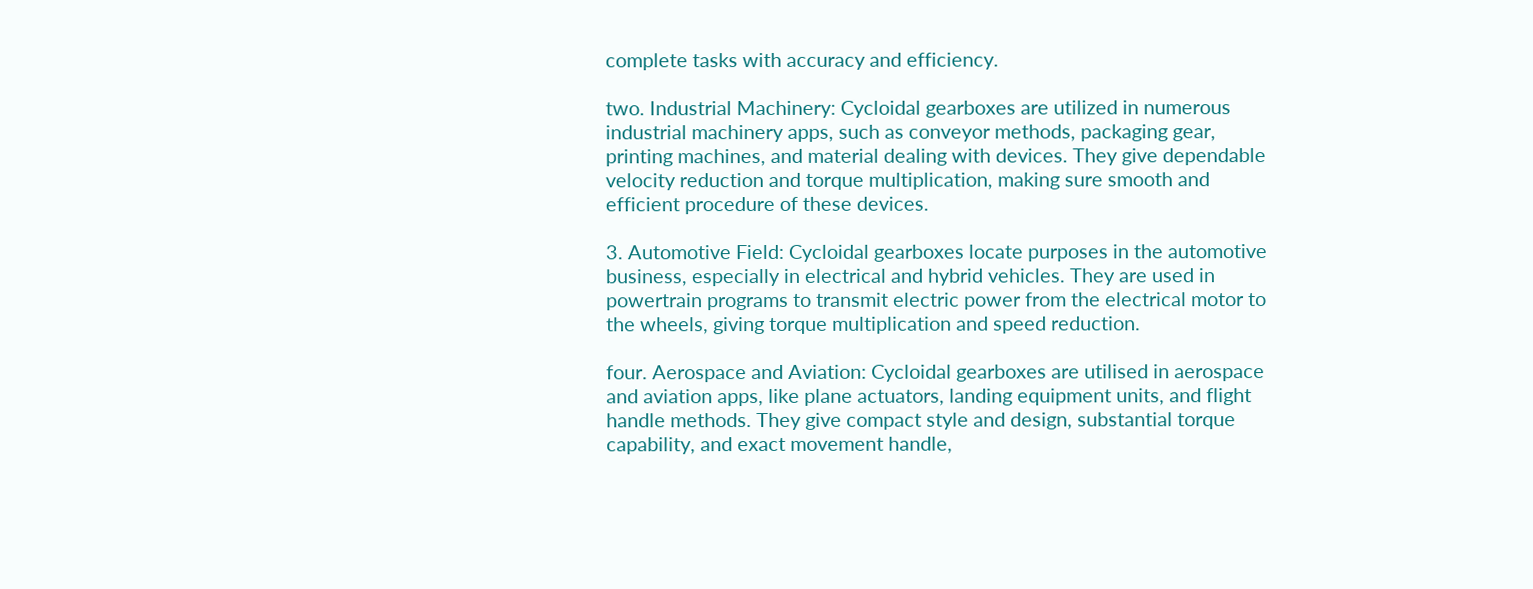complete tasks with accuracy and efficiency.

two. Industrial Machinery: Cycloidal gearboxes are utilized in numerous industrial machinery apps, such as conveyor methods, packaging gear, printing machines, and material dealing with devices. They give dependable velocity reduction and torque multiplication, making sure smooth and efficient procedure of these devices.

3. Automotive Field: Cycloidal gearboxes locate purposes in the automotive business, especially in electrical and hybrid vehicles. They are used in powertrain programs to transmit electric power from the electrical motor to the wheels, giving torque multiplication and speed reduction.

four. Aerospace and Aviation: Cycloidal gearboxes are utilised in aerospace and aviation apps, like plane actuators, landing equipment units, and flight handle methods. They give compact style and design, substantial torque capability, and exact movement handle,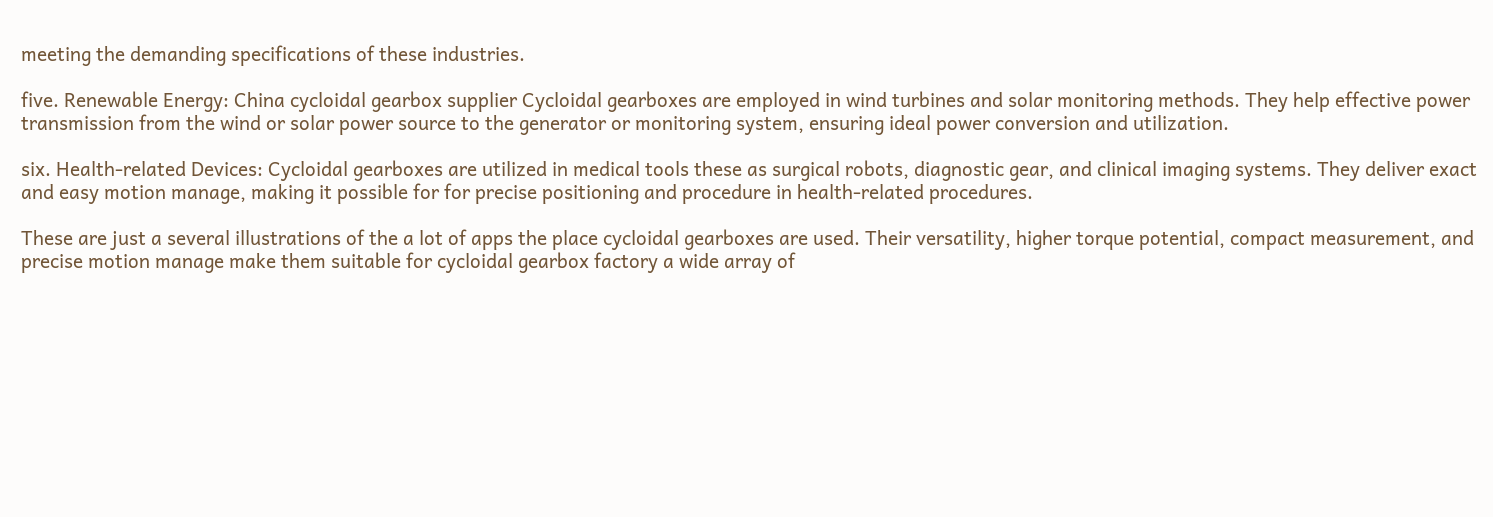meeting the demanding specifications of these industries.

five. Renewable Energy: China cycloidal gearbox supplier Cycloidal gearboxes are employed in wind turbines and solar monitoring methods. They help effective power transmission from the wind or solar power source to the generator or monitoring system, ensuring ideal power conversion and utilization.

six. Health-related Devices: Cycloidal gearboxes are utilized in medical tools these as surgical robots, diagnostic gear, and clinical imaging systems. They deliver exact and easy motion manage, making it possible for for precise positioning and procedure in health-related procedures.

These are just a several illustrations of the a lot of apps the place cycloidal gearboxes are used. Their versatility, higher torque potential, compact measurement, and precise motion manage make them suitable for cycloidal gearbox factory a wide array of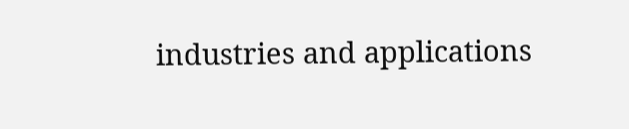industries and applications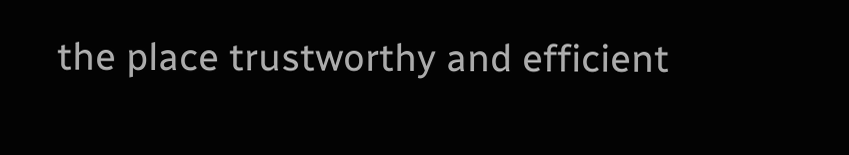the place trustworthy and efficient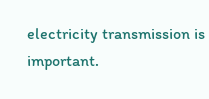electricity transmission is important.